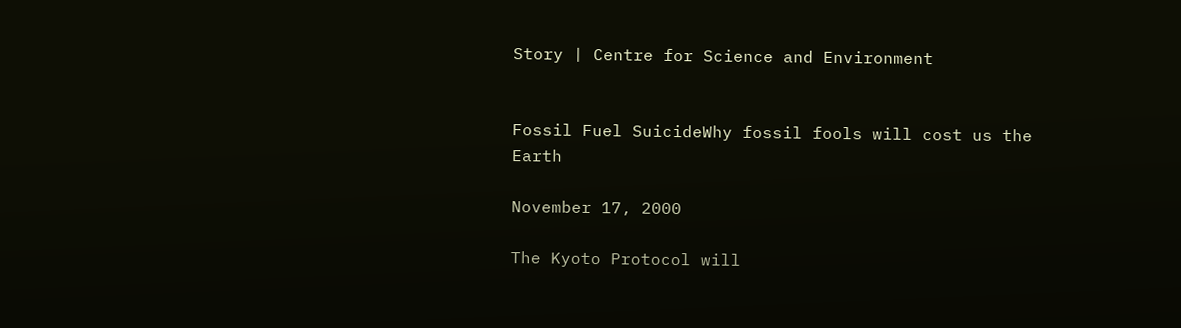Story | Centre for Science and Environment


Fossil Fuel SuicideWhy fossil fools will cost us the Earth

November 17, 2000

The Kyoto Protocol will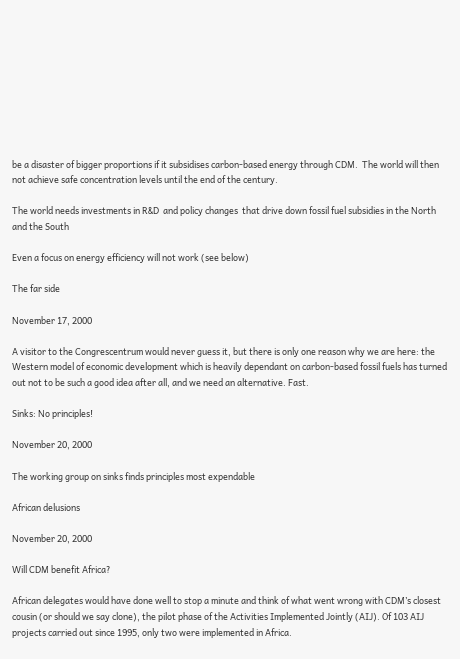be a disaster of bigger proportions if it subsidises carbon-based energy through CDM.  The world will then not achieve safe concentration levels until the end of the century.

The world needs investments in R&D  and policy changes  that drive down fossil fuel subsidies in the North and the South

Even a focus on energy efficiency will not work (see below)

The far side

November 17, 2000

A visitor to the Congrescentrum would never guess it, but there is only one reason why we are here: the Western model of economic development which is heavily dependant on carbon-based fossil fuels has turned out not to be such a good idea after all, and we need an alternative. Fast.

Sinks: No principles!

November 20, 2000

The working group on sinks finds principles most expendable

African delusions

November 20, 2000

Will CDM benefit Africa?

African delegates would have done well to stop a minute and think of what went wrong with CDM’s closest cousin (or should we say clone), the pilot phase of the Activities Implemented Jointly (AIJ). Of 103 AIJ projects carried out since 1995, only two were implemented in Africa.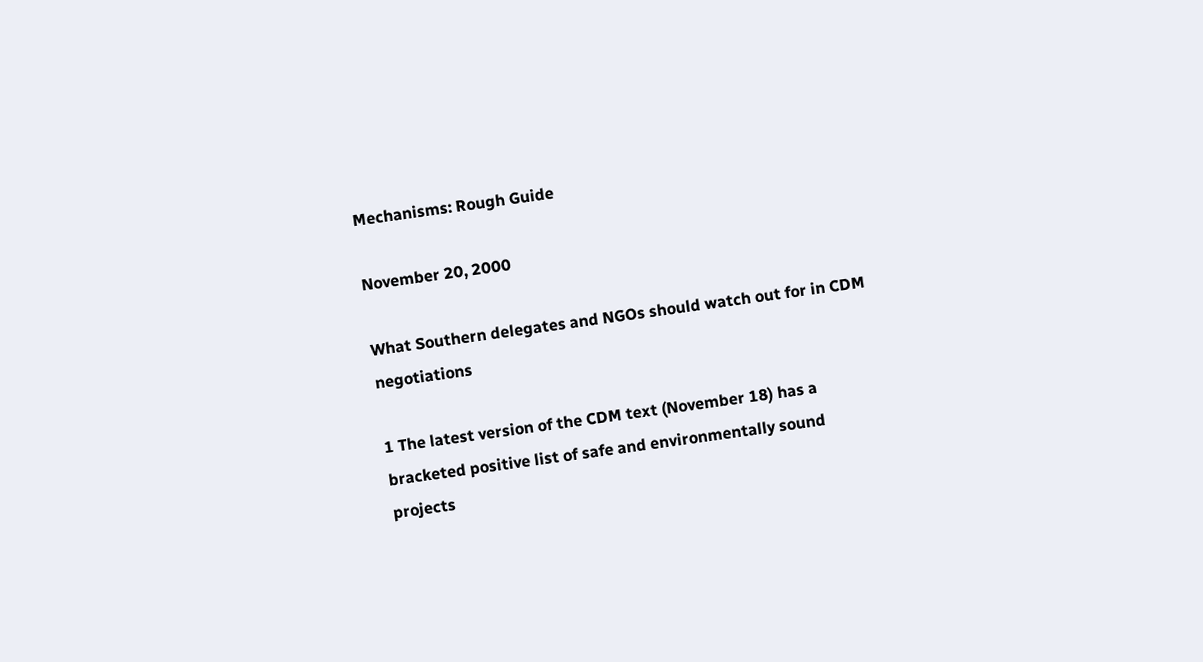Mechanisms: Rough Guide

November 20, 2000

What Southern delegates and NGOs should watch out for in CDM negotiations

1 The latest version of the CDM text (November 18) has a bracketed positive list of safe and environmentally sound projects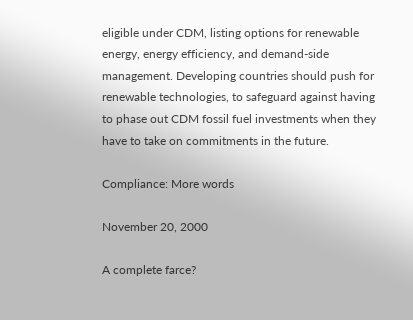eligible under CDM, listing options for renewable energy, energy efficiency, and demand-side management. Developing countries should push for renewable technologies, to safeguard against having to phase out CDM fossil fuel investments when they have to take on commitments in the future.

Compliance: More words

November 20, 2000

A complete farce?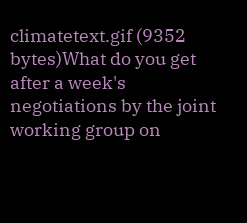climatetext.gif (9352 bytes)What do you get after a week's negotiations by the joint working group on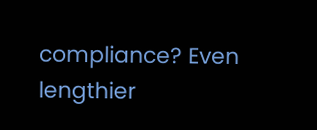compliance? Even lengthier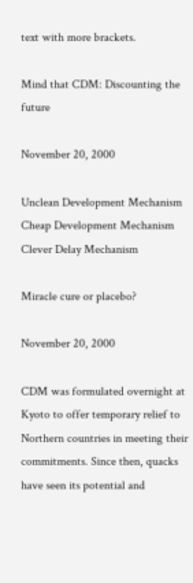text with more brackets.

Mind that CDM: Discounting the future

November 20, 2000

Unclean Development Mechanism
Cheap Development Mechanism
Clever Delay Mechanism

Miracle cure or placebo?

November 20, 2000

CDM was formulated overnight at Kyoto to offer temporary relief to Northern countries in meeting their commitments. Since then, quacks have seen its potential and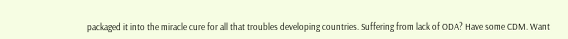packaged it into the miracle cure for all that troubles developing countries. Suffering from lack of ODA? Have some CDM. Want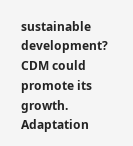sustainable development? CDM could promote its growth. Adaptation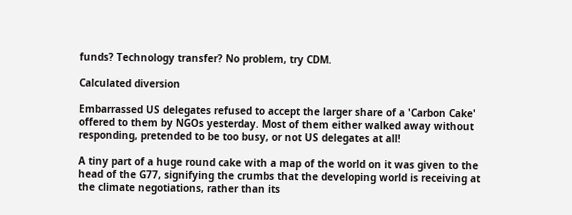funds? Technology transfer? No problem, try CDM.

Calculated diversion

Embarrassed US delegates refused to accept the larger share of a 'Carbon Cake' offered to them by NGOs yesterday. Most of them either walked away without responding, pretended to be too busy, or not US delegates at all!

A tiny part of a huge round cake with a map of the world on it was given to the head of the G77, signifying the crumbs that the developing world is receiving at the climate negotiations, rather than its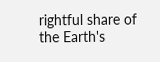rightful share of the Earth's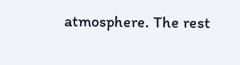atmosphere. The rest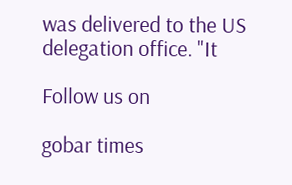was delivered to the US delegation office. "It

Follow us on

gobar times